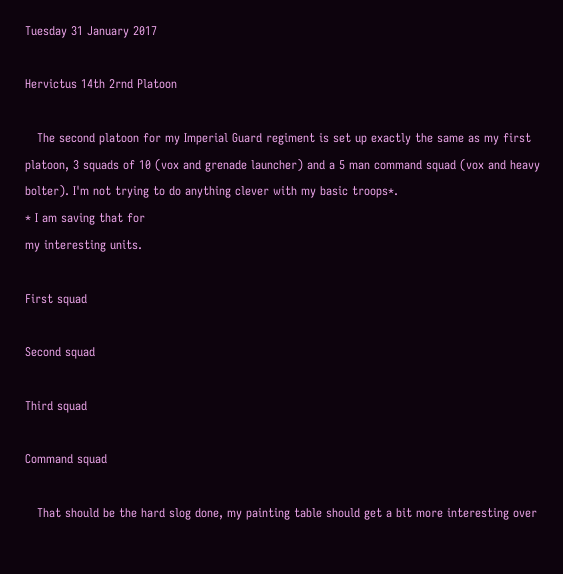Tuesday 31 January 2017

Hervictus 14th 2rnd Platoon

   The second platoon for my Imperial Guard regiment is set up exactly the same as my first platoon, 3 squads of 10 (vox and grenade launcher) and a 5 man command squad (vox and heavy bolter). I'm not trying to do anything clever with my basic troops*.
* I am saving that for
my interesting units.

First squad

Second squad

Third squad

Command squad

   That should be the hard slog done, my painting table should get a bit more interesting over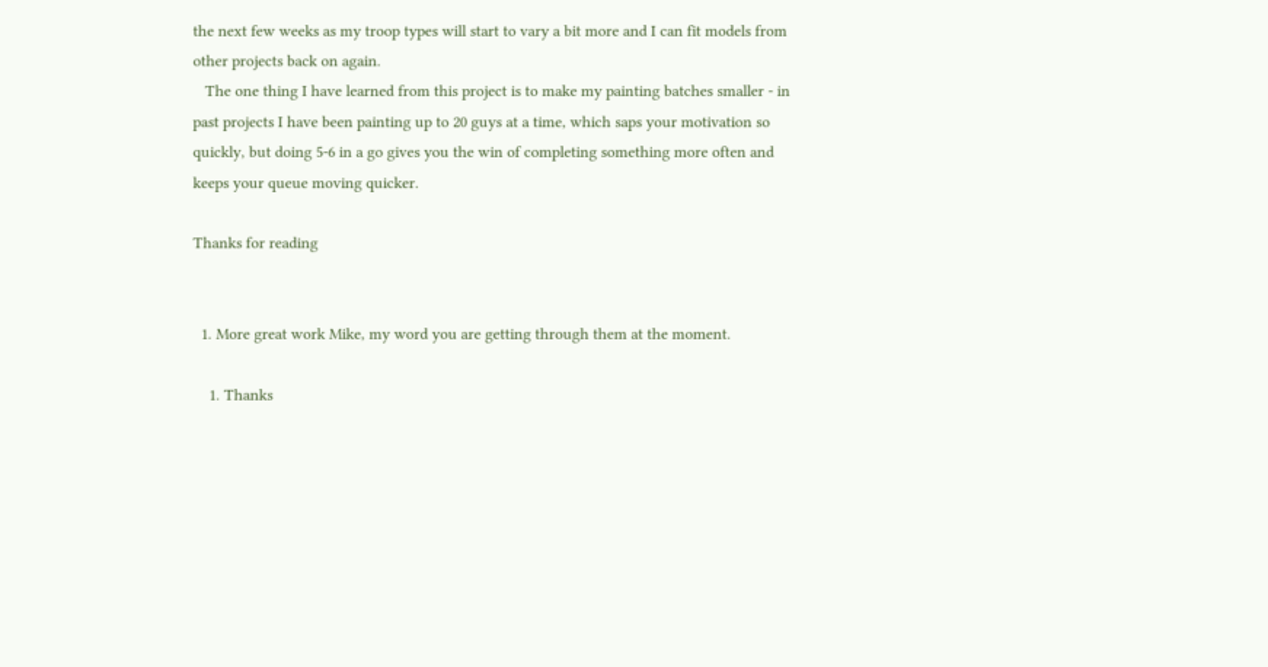the next few weeks as my troop types will start to vary a bit more and I can fit models from other projects back on again.
   The one thing I have learned from this project is to make my painting batches smaller - in past projects I have been painting up to 20 guys at a time, which saps your motivation so quickly, but doing 5-6 in a go gives you the win of completing something more often and keeps your queue moving quicker.

Thanks for reading


  1. More great work Mike, my word you are getting through them at the moment.

    1. Thanks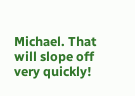Michael. That will slope off very quickly!